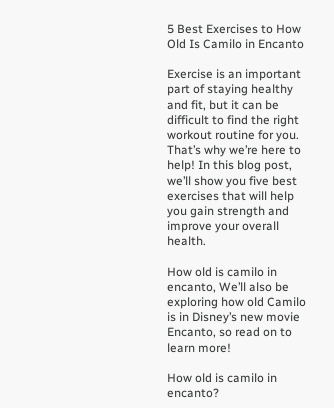5 Best Exercises to How Old Is Camilo in Encanto

Exercise is an important part of staying healthy and fit, but it can be difficult to find the right workout routine for you. That’s why we’re here to help! In this blog post, we’ll show you five best exercises that will help you gain strength and improve your overall health.

How old is camilo in encanto, We’ll also be exploring how old Camilo is in Disney’s new movie Encanto, so read on to learn more!

How old is camilo in encanto?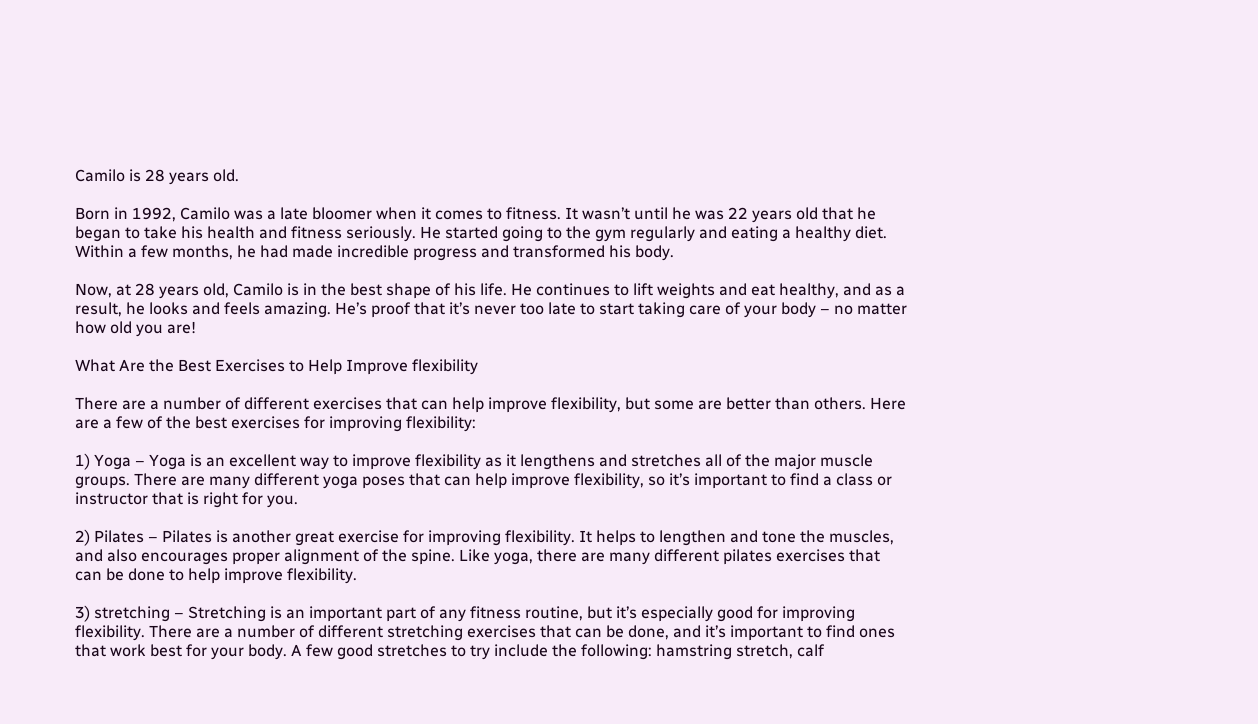Camilo is 28 years old.

Born in 1992, Camilo was a late bloomer when it comes to fitness. It wasn’t until he was 22 years old that he began to take his health and fitness seriously. He started going to the gym regularly and eating a healthy diet. Within a few months, he had made incredible progress and transformed his body.

Now, at 28 years old, Camilo is in the best shape of his life. He continues to lift weights and eat healthy, and as a result, he looks and feels amazing. He’s proof that it’s never too late to start taking care of your body – no matter how old you are!

What Are the Best Exercises to Help Improve flexibility

There are a number of different exercises that can help improve flexibility, but some are better than others. Here are a few of the best exercises for improving flexibility:

1) Yoga – Yoga is an excellent way to improve flexibility as it lengthens and stretches all of the major muscle groups. There are many different yoga poses that can help improve flexibility, so it’s important to find a class or instructor that is right for you.

2) Pilates – Pilates is another great exercise for improving flexibility. It helps to lengthen and tone the muscles, and also encourages proper alignment of the spine. Like yoga, there are many different pilates exercises that can be done to help improve flexibility.

3) stretching – Stretching is an important part of any fitness routine, but it’s especially good for improving flexibility. There are a number of different stretching exercises that can be done, and it’s important to find ones that work best for your body. A few good stretches to try include the following: hamstring stretch, calf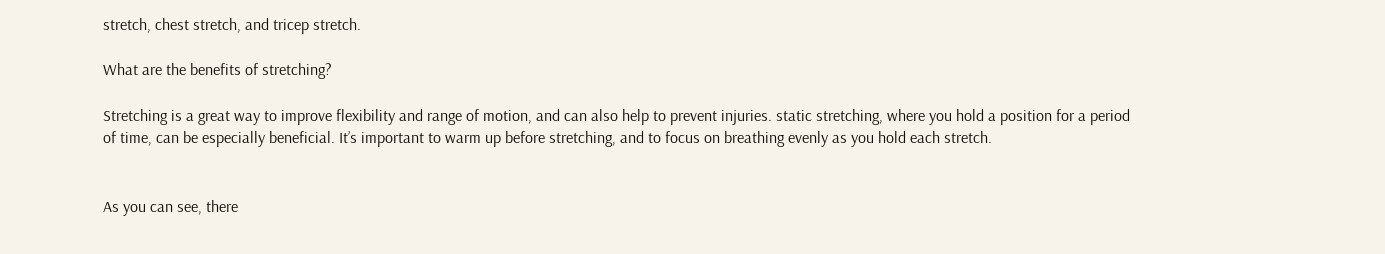stretch, chest stretch, and tricep stretch.

What are the benefits of stretching?

Stretching is a great way to improve flexibility and range of motion, and can also help to prevent injuries. static stretching, where you hold a position for a period of time, can be especially beneficial. It’s important to warm up before stretching, and to focus on breathing evenly as you hold each stretch.


As you can see, there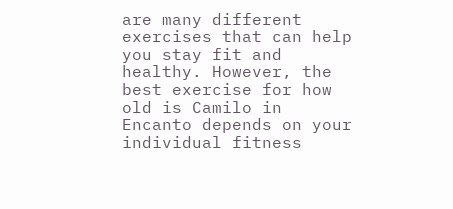are many different exercises that can help you stay fit and healthy. However, the best exercise for how old is Camilo in Encanto depends on your individual fitness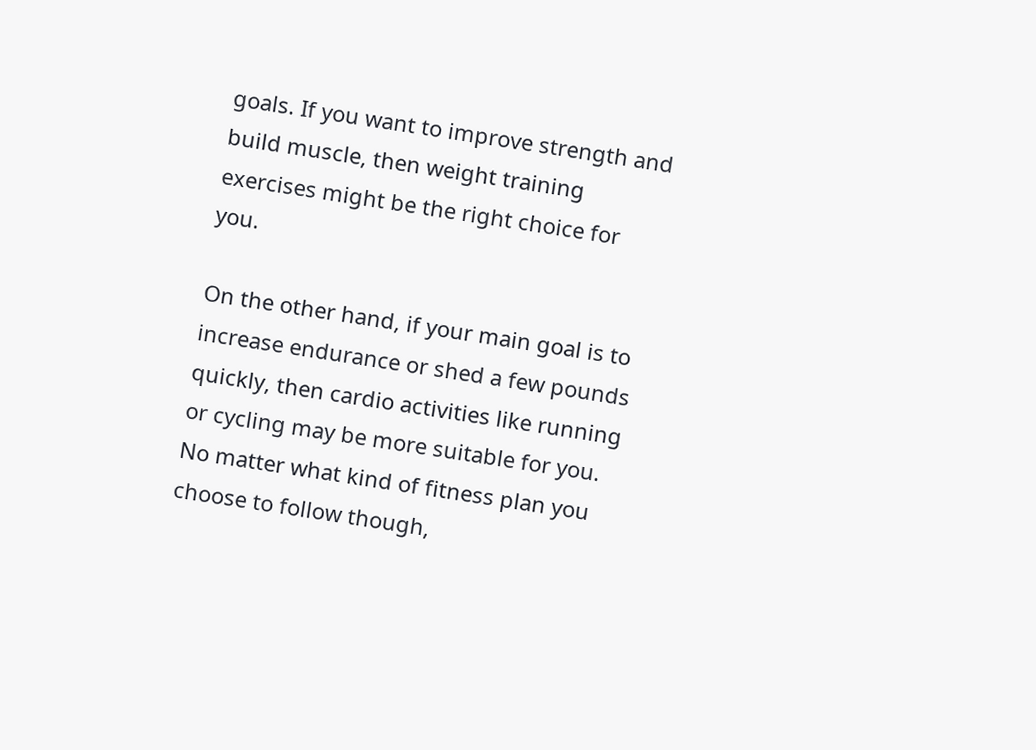goals. If you want to improve strength and build muscle, then weight training exercises might be the right choice for you.

On the other hand, if your main goal is to increase endurance or shed a few pounds quickly, then cardio activities like running or cycling may be more suitable for you. No matter what kind of fitness plan you choose to follow though,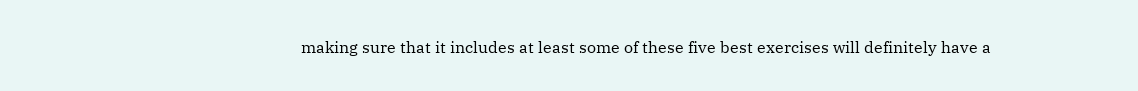making sure that it includes at least some of these five best exercises will definitely have a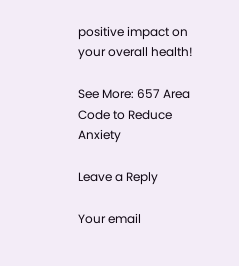positive impact on your overall health!

See More: 657 Area Code to Reduce Anxiety

Leave a Reply

Your email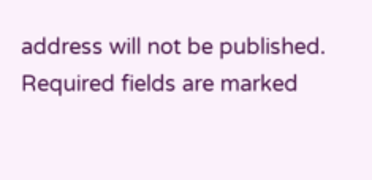address will not be published. Required fields are marked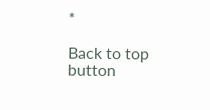*

Back to top button